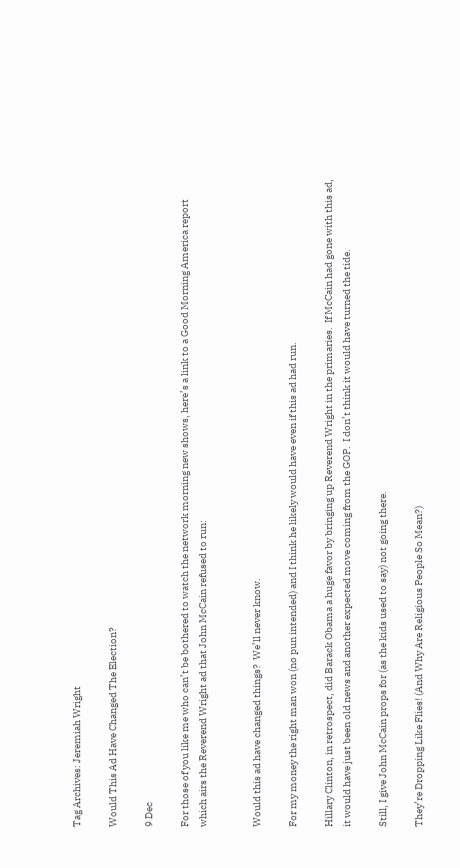Tag Archives: Jeremiah Wright

Would This Ad Have Changed The Election?

9 Dec

For those of you like me who can’t be bothered to watch the network morning new shows, here’s a link to a Good Morning America report which airs the Reverend Wright ad that John McCain refused to run:


Would this ad have changed things?  We’ll never know.

For my money the right man won (no pun intended) and I think he likely would have even if this ad had run.

Hillary Clinton, in retrospect, did Barack Obama a huge favor by bringing up Reverend Wright in the primaries.  If McCain had gone with this ad, it would have just been old news and another expected move coming from the GOP.  I don’t think it would have turned the tide.

Still, I give John McCain props for (as the kids used to say) not going there.

They’re Dropping Like Flies! (And Why Are Religious People So Mean?)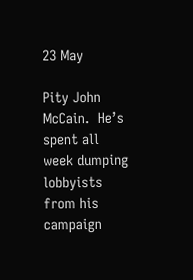23 May

Pity John McCain.  He’s spent all week dumping lobbyists from his campaign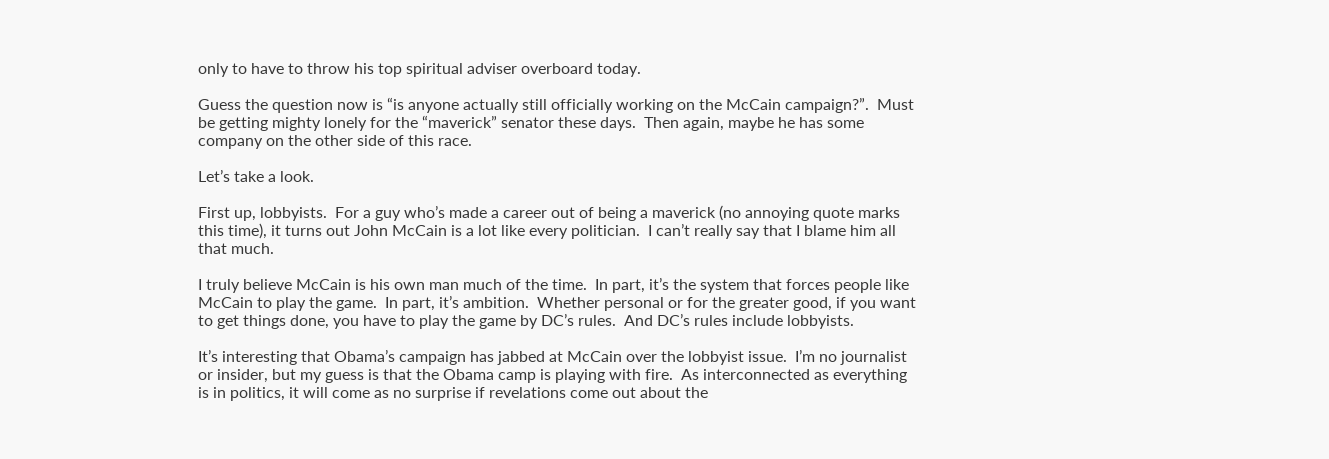only to have to throw his top spiritual adviser overboard today.

Guess the question now is “is anyone actually still officially working on the McCain campaign?”.  Must be getting mighty lonely for the “maverick” senator these days.  Then again, maybe he has some company on the other side of this race.

Let’s take a look.

First up, lobbyists.  For a guy who’s made a career out of being a maverick (no annoying quote marks this time), it turns out John McCain is a lot like every politician.  I can’t really say that I blame him all that much.

I truly believe McCain is his own man much of the time.  In part, it’s the system that forces people like McCain to play the game.  In part, it’s ambition.  Whether personal or for the greater good, if you want to get things done, you have to play the game by DC’s rules.  And DC’s rules include lobbyists.

It’s interesting that Obama’s campaign has jabbed at McCain over the lobbyist issue.  I’m no journalist or insider, but my guess is that the Obama camp is playing with fire.  As interconnected as everything is in politics, it will come as no surprise if revelations come out about the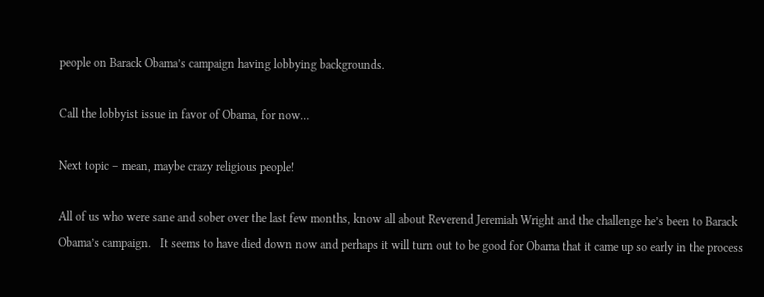people on Barack Obama’s campaign having lobbying backgrounds.

Call the lobbyist issue in favor of Obama, for now…

Next topic – mean, maybe crazy religious people!

All of us who were sane and sober over the last few months, know all about Reverend Jeremiah Wright and the challenge he’s been to Barack Obama’s campaign.   It seems to have died down now and perhaps it will turn out to be good for Obama that it came up so early in the process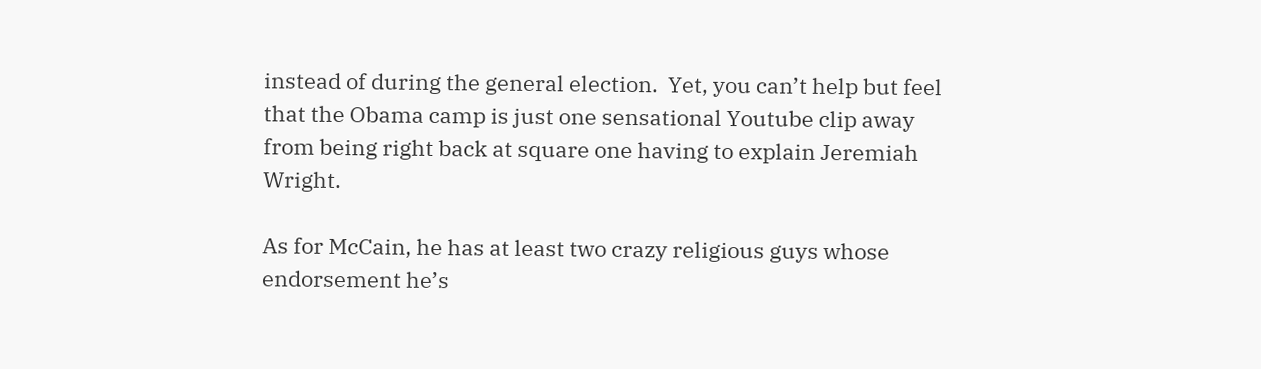instead of during the general election.  Yet, you can’t help but feel that the Obama camp is just one sensational Youtube clip away from being right back at square one having to explain Jeremiah Wright.

As for McCain, he has at least two crazy religious guys whose endorsement he’s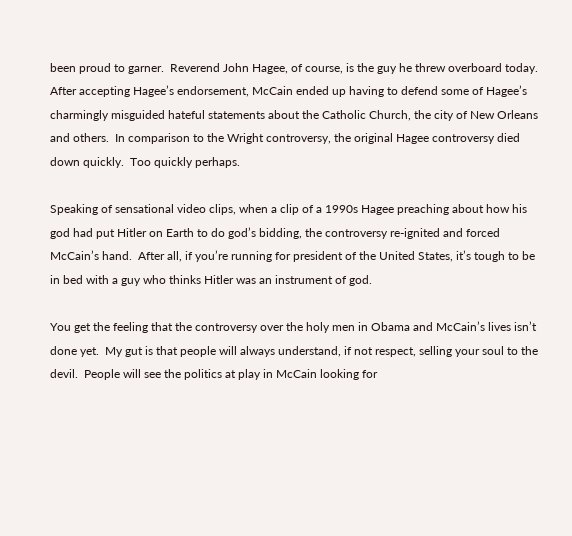been proud to garner.  Reverend John Hagee, of course, is the guy he threw overboard today.  After accepting Hagee’s endorsement, McCain ended up having to defend some of Hagee’s charmingly misguided hateful statements about the Catholic Church, the city of New Orleans and others.  In comparison to the Wright controversy, the original Hagee controversy died down quickly.  Too quickly perhaps.

Speaking of sensational video clips, when a clip of a 1990s Hagee preaching about how his god had put Hitler on Earth to do god’s bidding, the controversy re-ignited and forced McCain’s hand.  After all, if you’re running for president of the United States, it’s tough to be in bed with a guy who thinks Hitler was an instrument of god.

You get the feeling that the controversy over the holy men in Obama and McCain’s lives isn’t done yet.  My gut is that people will always understand, if not respect, selling your soul to the devil.  People will see the politics at play in McCain looking for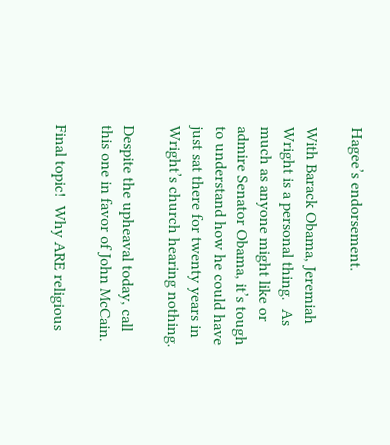Hagee’s endorsement.

With Barack Obama, Jeremiah Wright is a personal thing.  As much as anyone might like or admire Senator Obama, it’s tough to understand how he could have just sat there for twenty years in Wright’s church hearing nothing.

Despite the upheaval today, call this one in favor of John McCain.

Final topic!  Why ARE religious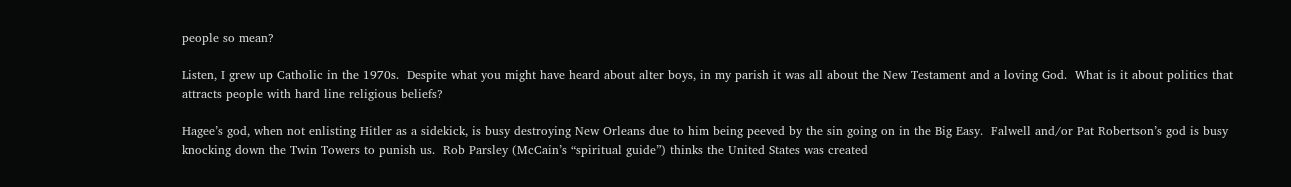people so mean?

Listen, I grew up Catholic in the 1970s.  Despite what you might have heard about alter boys, in my parish it was all about the New Testament and a loving God.  What is it about politics that attracts people with hard line religious beliefs?

Hagee’s god, when not enlisting Hitler as a sidekick, is busy destroying New Orleans due to him being peeved by the sin going on in the Big Easy.  Falwell and/or Pat Robertson’s god is busy knocking down the Twin Towers to punish us.  Rob Parsley (McCain’s “spiritual guide”) thinks the United States was created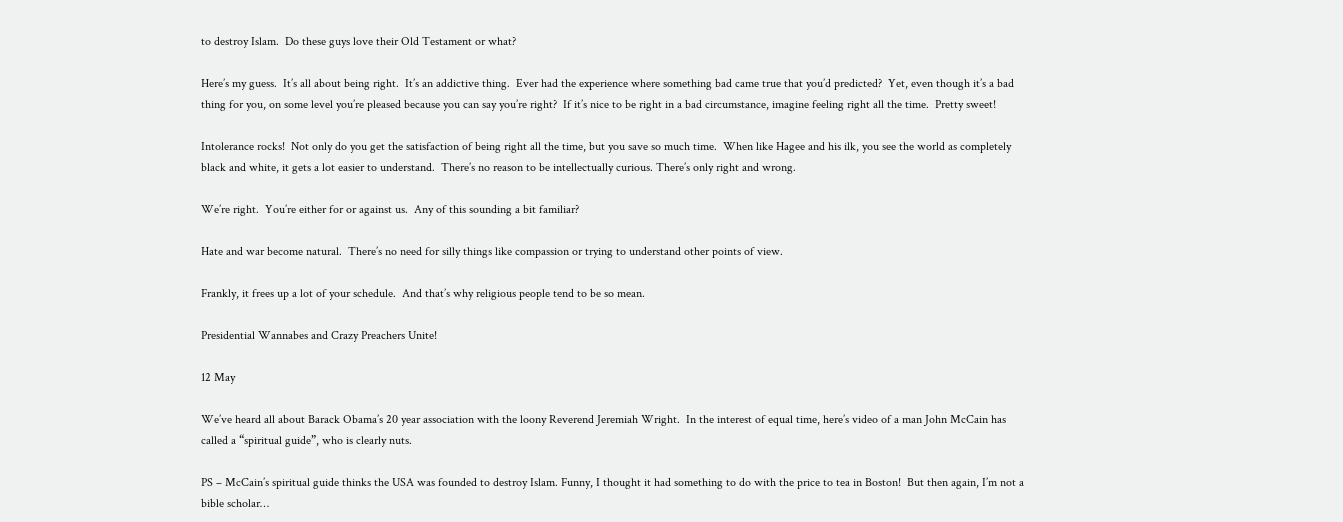to destroy Islam.  Do these guys love their Old Testament or what?

Here’s my guess.  It’s all about being right.  It’s an addictive thing.  Ever had the experience where something bad came true that you’d predicted?  Yet, even though it’s a bad thing for you, on some level you’re pleased because you can say you’re right?  If it’s nice to be right in a bad circumstance, imagine feeling right all the time.  Pretty sweet!

Intolerance rocks!  Not only do you get the satisfaction of being right all the time, but you save so much time.  When like Hagee and his ilk, you see the world as completely black and white, it gets a lot easier to understand.  There’s no reason to be intellectually curious. There’s only right and wrong.

We’re right.  You’re either for or against us.  Any of this sounding a bit familiar?

Hate and war become natural.  There’s no need for silly things like compassion or trying to understand other points of view.

Frankly, it frees up a lot of your schedule.  And that’s why religious people tend to be so mean.

Presidential Wannabes and Crazy Preachers Unite!

12 May

We’ve heard all about Barack Obama’s 20 year association with the loony Reverend Jeremiah Wright.  In the interest of equal time, here’s video of a man John McCain has called a “spiritual guide”, who is clearly nuts.

PS – McCain’s spiritual guide thinks the USA was founded to destroy Islam. Funny, I thought it had something to do with the price to tea in Boston!  But then again, I’m not a bible scholar…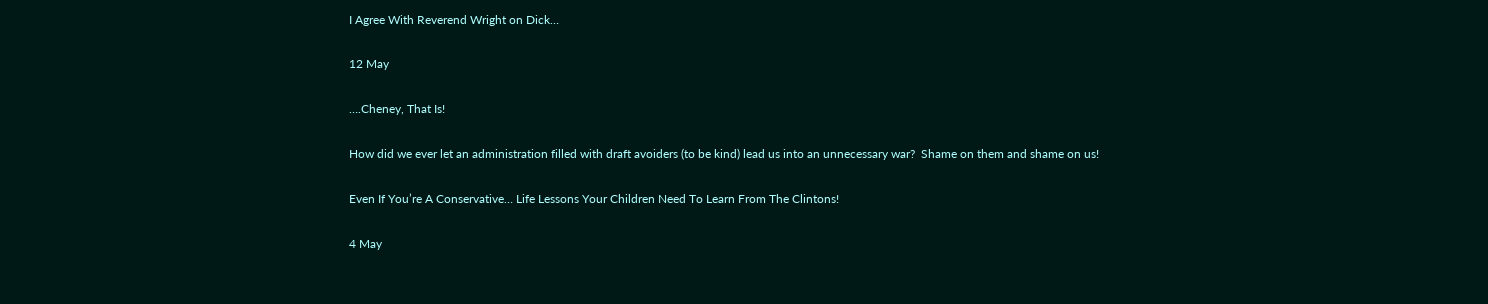I Agree With Reverend Wright on Dick…

12 May

….Cheney, That Is!

How did we ever let an administration filled with draft avoiders (to be kind) lead us into an unnecessary war?  Shame on them and shame on us!

Even If You’re A Conservative… Life Lessons Your Children Need To Learn From The Clintons!

4 May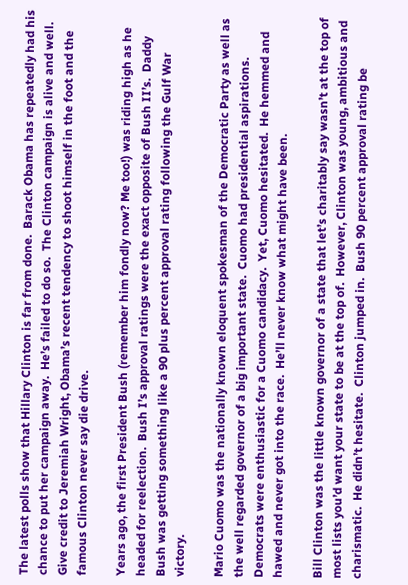The latest polls show that Hillary Clinton is far from done.  Barack Obama has repeatedly had his chance to put her campaign away.  He’s failed to do so.  The Clinton campaign is alive and well.  Give credit to Jeremiah Wright, Obama’s recent tendency to shoot himself in the foot and the famous Clinton never say die drive.

Years ago, the first President Bush (remember him fondly now? Me too!) was riding high as he headed for reelection.  Bush I’s approval ratings were the exact opposite of Bush II’s.  Daddy Bush was getting something like a 90 plus percent approval rating following the Gulf War victory.

Mario Cuomo was the nationally known eloquent spokesman of the Democratic Party as well as the well regarded governor of a big important state.  Cuomo had presidential aspirations.  Democrats were enthusiastic for a Cuomo candidacy.  Yet, Cuomo hesitated.  He hemmed and hawed and never got into the race.  He’ll never know what might have been.

Bill Clinton was the little known governor of a state that let’s charitably say wasn’t at the top of most lists you’d want your state to be at the top of.  However, Clinton was young, ambitious and charismatic.  He didn’t hesitate.  Clinton jumped in.  Bush 90 percent approval rating be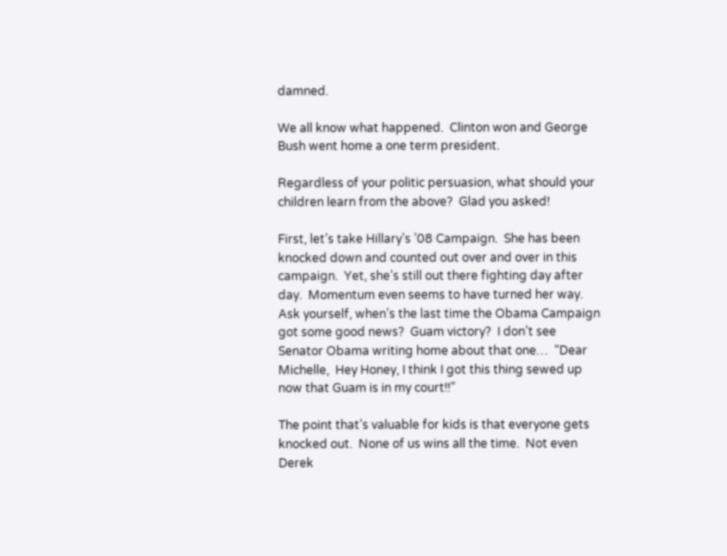damned.

We all know what happened.  Clinton won and George Bush went home a one term president.

Regardless of your politic persuasion, what should your children learn from the above?  Glad you asked!

First, let’s take Hillary’s ’08 Campaign.  She has been knocked down and counted out over and over in this campaign.  Yet, she’s still out there fighting day after day.  Momentum even seems to have turned her way.  Ask yourself, when’s the last time the Obama Campaign got some good news?  Guam victory?  I don’t see Senator Obama writing home about that one…  “Dear Michelle,  Hey Honey, I think I got this thing sewed up now that Guam is in my court!!”

The point that’s valuable for kids is that everyone gets knocked out.  None of us wins all the time.  Not even Derek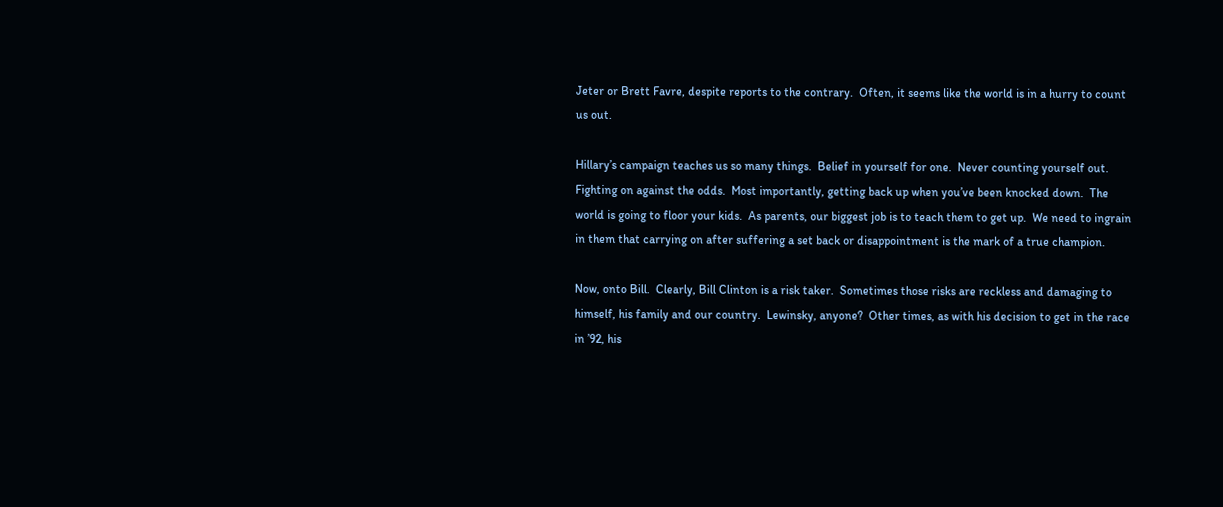Jeter or Brett Favre, despite reports to the contrary.  Often, it seems like the world is in a hurry to count us out.

Hillary’s campaign teaches us so many things.  Belief in yourself for one.  Never counting yourself out.  Fighting on against the odds.  Most importantly, getting back up when you’ve been knocked down.  The world is going to floor your kids.  As parents, our biggest job is to teach them to get up.  We need to ingrain in them that carrying on after suffering a set back or disappointment is the mark of a true champion.

Now, onto Bill.  Clearly, Bill Clinton is a risk taker.  Sometimes those risks are reckless and damaging to himself, his family and our country.  Lewinsky, anyone?  Other times, as with his decision to get in the race in ’92, his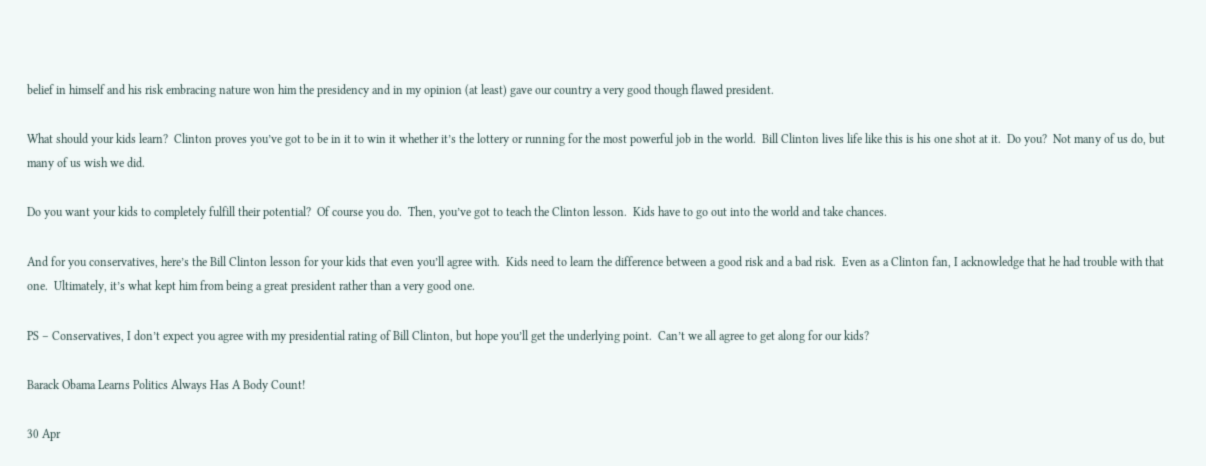belief in himself and his risk embracing nature won him the presidency and in my opinion (at least) gave our country a very good though flawed president.

What should your kids learn?  Clinton proves you’ve got to be in it to win it whether it’s the lottery or running for the most powerful job in the world.  Bill Clinton lives life like this is his one shot at it.  Do you?  Not many of us do, but many of us wish we did.

Do you want your kids to completely fulfill their potential?  Of course you do.  Then, you’ve got to teach the Clinton lesson.  Kids have to go out into the world and take chances.

And for you conservatives, here’s the Bill Clinton lesson for your kids that even you’ll agree with.  Kids need to learn the difference between a good risk and a bad risk.  Even as a Clinton fan, I acknowledge that he had trouble with that one.  Ultimately, it’s what kept him from being a great president rather than a very good one.

PS – Conservatives, I don’t expect you agree with my presidential rating of Bill Clinton, but hope you’ll get the underlying point.  Can’t we all agree to get along for our kids?

Barack Obama Learns Politics Always Has A Body Count!

30 Apr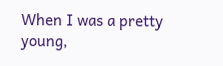When I was a pretty young,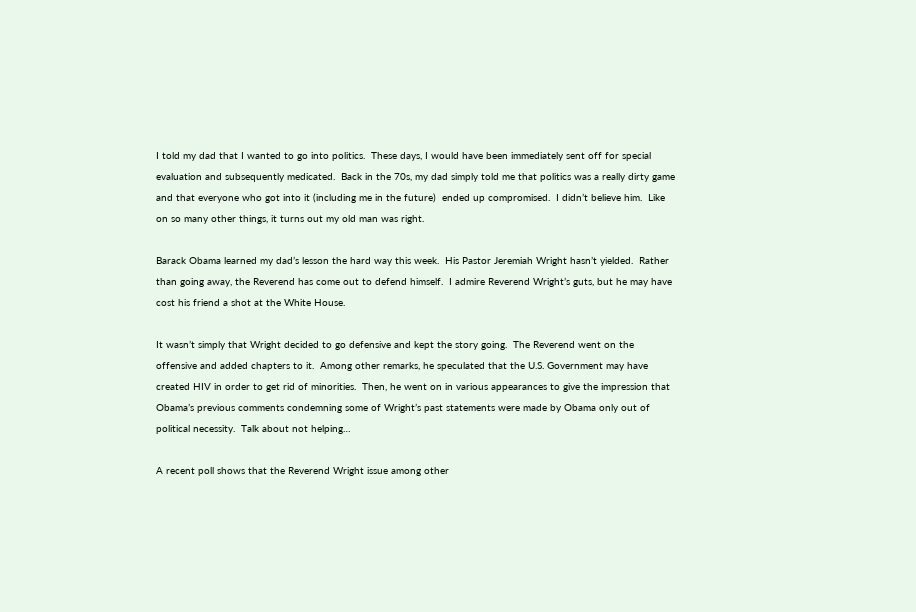I told my dad that I wanted to go into politics.  These days, I would have been immediately sent off for special evaluation and subsequently medicated.  Back in the 70s, my dad simply told me that politics was a really dirty game and that everyone who got into it (including me in the future)  ended up compromised.  I didn’t believe him.  Like on so many other things, it turns out my old man was right.

Barack Obama learned my dad’s lesson the hard way this week.  His Pastor Jeremiah Wright hasn’t yielded.  Rather than going away, the Reverend has come out to defend himself.  I admire Reverend Wright’s guts, but he may have cost his friend a shot at the White House.

It wasn’t simply that Wright decided to go defensive and kept the story going.  The Reverend went on the offensive and added chapters to it.  Among other remarks, he speculated that the U.S. Government may have created HIV in order to get rid of minorities.  Then, he went on in various appearances to give the impression that Obama’s previous comments condemning some of Wright’s past statements were made by Obama only out of political necessity.  Talk about not helping…

A recent poll shows that the Reverend Wright issue among other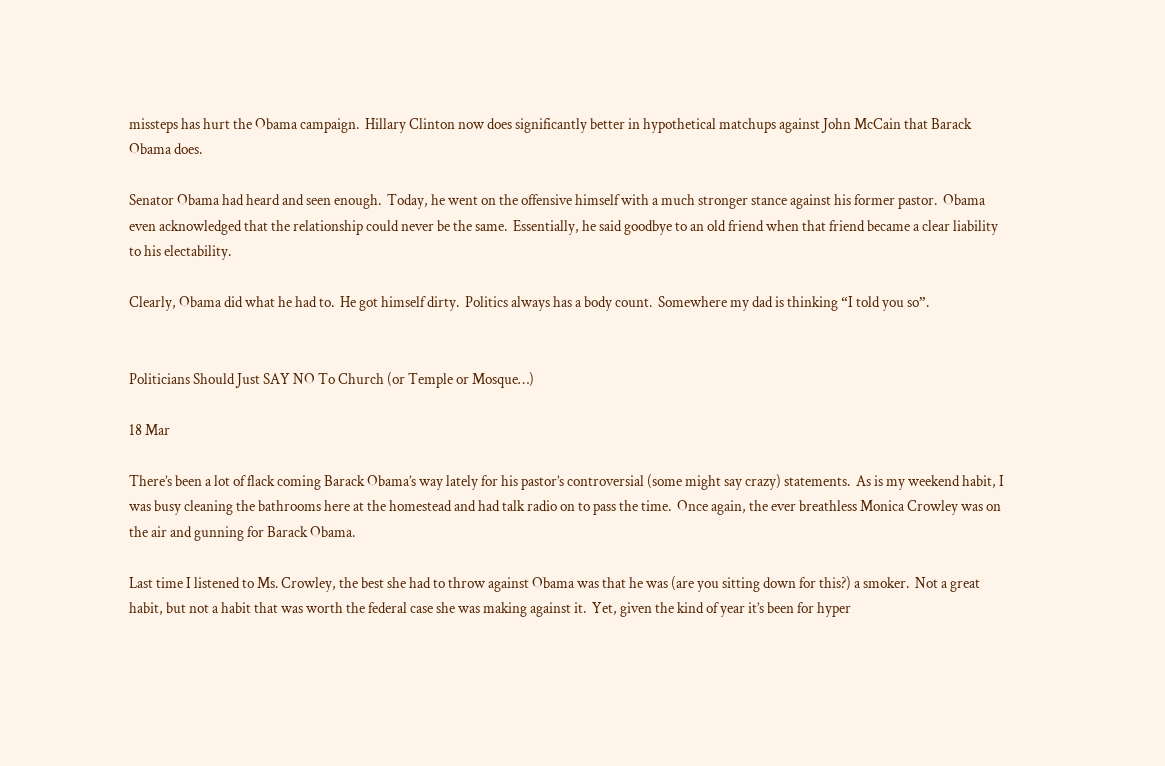missteps has hurt the Obama campaign.  Hillary Clinton now does significantly better in hypothetical matchups against John McCain that Barack Obama does.

Senator Obama had heard and seen enough.  Today, he went on the offensive himself with a much stronger stance against his former pastor.  Obama even acknowledged that the relationship could never be the same.  Essentially, he said goodbye to an old friend when that friend became a clear liability to his electability.

Clearly, Obama did what he had to.  He got himself dirty.  Politics always has a body count.  Somewhere my dad is thinking “I told you so”.


Politicians Should Just SAY NO To Church (or Temple or Mosque…)

18 Mar

There’s been a lot of flack coming Barack Obama’s way lately for his pastor’s controversial (some might say crazy) statements.  As is my weekend habit, I was busy cleaning the bathrooms here at the homestead and had talk radio on to pass the time.  Once again, the ever breathless Monica Crowley was on the air and gunning for Barack Obama.

Last time I listened to Ms. Crowley, the best she had to throw against Obama was that he was (are you sitting down for this?) a smoker.  Not a great habit, but not a habit that was worth the federal case she was making against it.  Yet, given the kind of year it’s been for hyper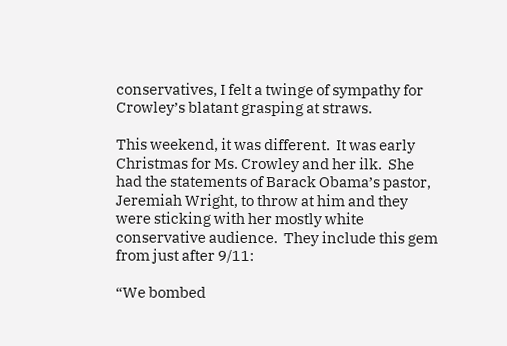conservatives, I felt a twinge of sympathy for Crowley’s blatant grasping at straws.

This weekend, it was different.  It was early Christmas for Ms. Crowley and her ilk.  She had the statements of Barack Obama’s pastor, Jeremiah Wright, to throw at him and they were sticking with her mostly white conservative audience.  They include this gem from just after 9/11:

“We bombed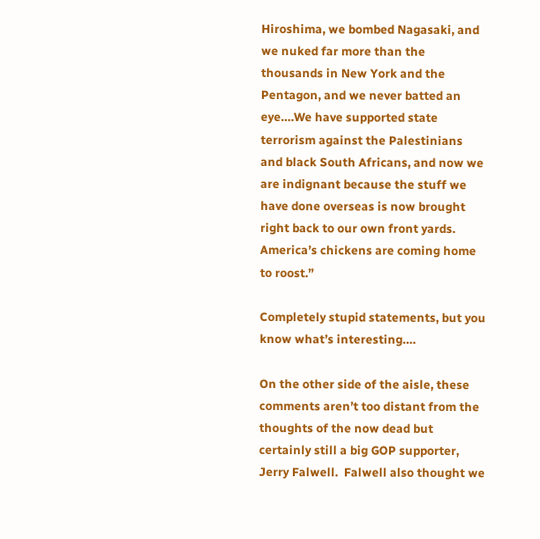Hiroshima, we bombed Nagasaki, and we nuked far more than the thousands in New York and the Pentagon, and we never batted an eye….We have supported state terrorism against the Palestinians and black South Africans, and now we are indignant because the stuff we have done overseas is now brought right back to our own front yards. America’s chickens are coming home to roost.”

Completely stupid statements, but you know what’s interesting….

On the other side of the aisle, these comments aren’t too distant from the thoughts of the now dead but certainly still a big GOP supporter, Jerry Falwell.  Falwell also thought we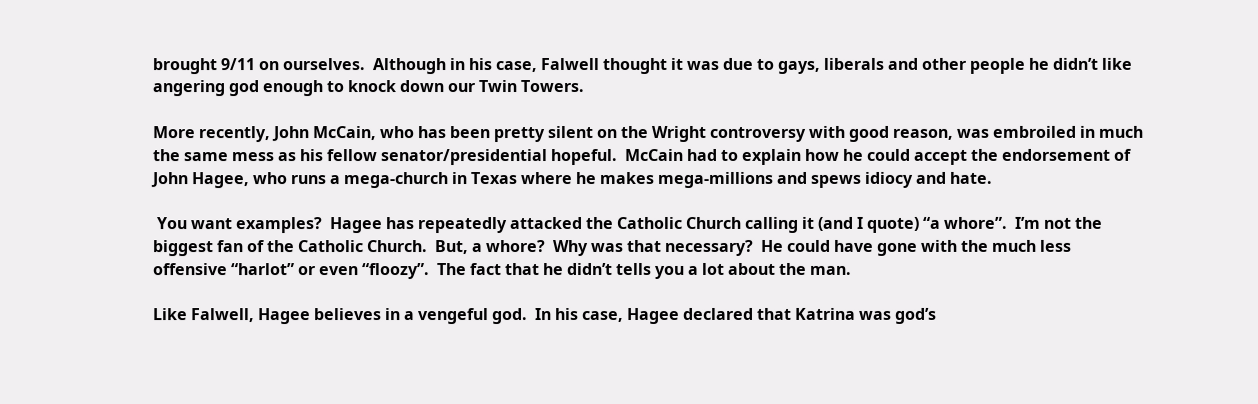brought 9/11 on ourselves.  Although in his case, Falwell thought it was due to gays, liberals and other people he didn’t like angering god enough to knock down our Twin Towers.

More recently, John McCain, who has been pretty silent on the Wright controversy with good reason, was embroiled in much the same mess as his fellow senator/presidential hopeful.  McCain had to explain how he could accept the endorsement of John Hagee, who runs a mega-church in Texas where he makes mega-millions and spews idiocy and hate.

 You want examples?  Hagee has repeatedly attacked the Catholic Church calling it (and I quote) “a whore”.  I’m not the biggest fan of the Catholic Church.  But, a whore?  Why was that necessary?  He could have gone with the much less offensive “harlot” or even “floozy”.  The fact that he didn’t tells you a lot about the man.

Like Falwell, Hagee believes in a vengeful god.  In his case, Hagee declared that Katrina was god’s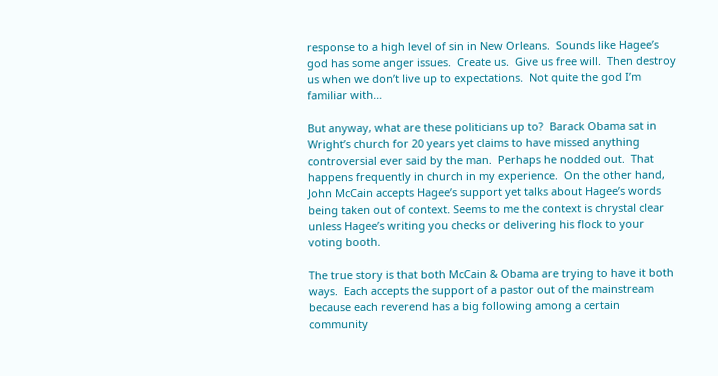response to a high level of sin in New Orleans.  Sounds like Hagee’s god has some anger issues.  Create us.  Give us free will.  Then destroy us when we don’t live up to expectations.  Not quite the god I’m familiar with…

But anyway, what are these politicians up to?  Barack Obama sat in Wright’s church for 20 years yet claims to have missed anything controversial ever said by the man.  Perhaps he nodded out.  That happens frequently in church in my experience.  On the other hand, John McCain accepts Hagee’s support yet talks about Hagee’s words being taken out of context. Seems to me the context is chrystal clear unless Hagee’s writing you checks or delivering his flock to your voting booth.

The true story is that both McCain & Obama are trying to have it both ways.  Each accepts the support of a pastor out of the mainstream because each reverend has a big following among a certain community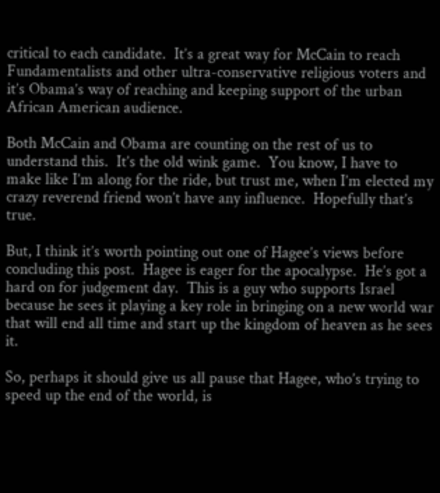critical to each candidate.  It’s a great way for McCain to reach Fundamentalists and other ultra-conservative religious voters and it’s Obama’s way of reaching and keeping support of the urban African American audience.

Both McCain and Obama are counting on the rest of us to understand this.  It’s the old wink game.  You know, I have to make like I’m along for the ride, but trust me, when I’m elected my crazy reverend friend won’t have any influence.  Hopefully that’s true.

But, I think it’s worth pointing out one of Hagee’s views before concluding this post.  Hagee is eager for the apocalypse.  He’s got a hard on for judgement day.  This is a guy who supports Israel because he sees it playing a key role in bringing on a new world war that will end all time and start up the kingdom of heaven as he sees it.

So, perhaps it should give us all pause that Hagee, who’s trying to speed up the end of the world, is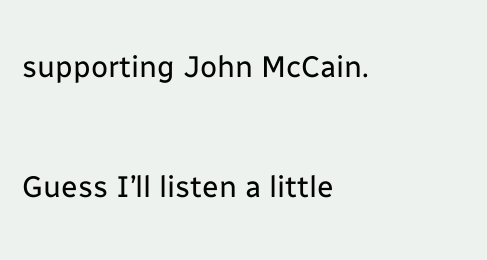supporting John McCain.

Guess I’ll listen a little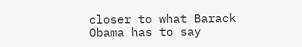closer to what Barack Obama has to say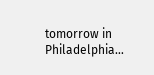tomorrow in Philadelphia…